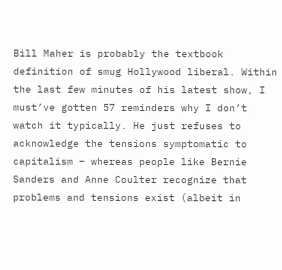Bill Maher is probably the textbook definition of smug Hollywood liberal. Within the last few minutes of his latest show, I must’ve gotten 57 reminders why I don’t watch it typically. He just refuses to acknowledge the tensions symptomatic to capitalism – whereas people like Bernie Sanders and Anne Coulter recognize that problems and tensions exist (albeit in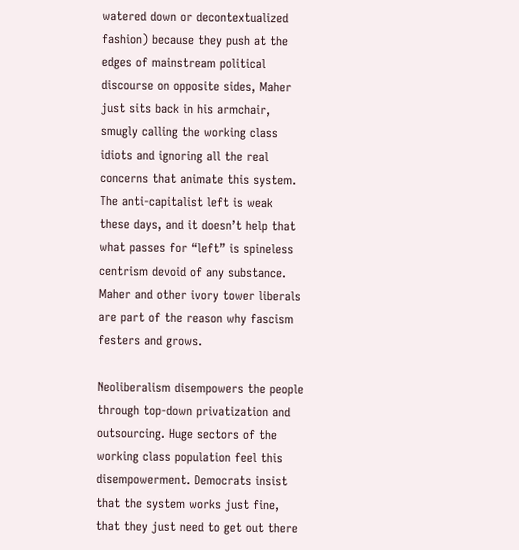watered down or decontextualized fashion) because they push at the edges of mainstream political discourse on opposite sides, Maher just sits back in his armchair, smugly calling the working class idiots and ignoring all the real concerns that animate this system. The anti-capitalist left is weak these days, and it doesn’t help that what passes for “left” is spineless centrism devoid of any substance. Maher and other ivory tower liberals are part of the reason why fascism festers and grows.

Neoliberalism disempowers the people through top-down privatization and outsourcing. Huge sectors of the working class population feel this disempowerment. Democrats insist that the system works just fine, that they just need to get out there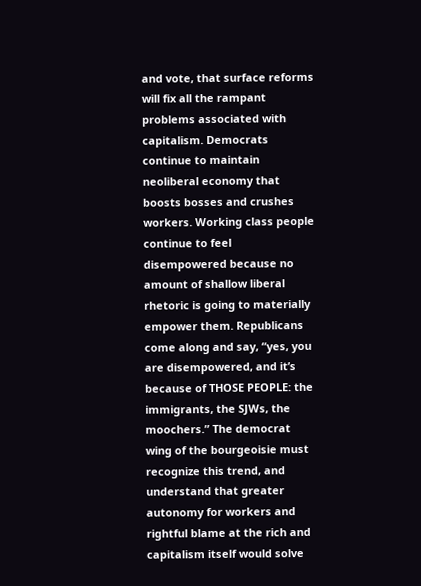and vote, that surface reforms will fix all the rampant problems associated with capitalism. Democrats continue to maintain neoliberal economy that boosts bosses and crushes workers. Working class people continue to feel disempowered because no amount of shallow liberal rhetoric is going to materially empower them. Republicans come along and say, “yes, you are disempowered, and it’s because of THOSE PEOPLE: the immigrants, the SJWs, the moochers.” The democrat wing of the bourgeoisie must recognize this trend, and understand that greater autonomy for workers and rightful blame at the rich and capitalism itself would solve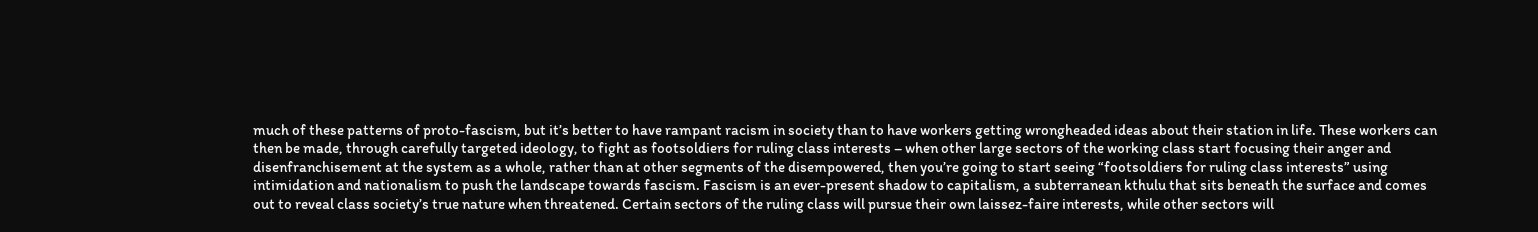much of these patterns of proto-fascism, but it’s better to have rampant racism in society than to have workers getting wrongheaded ideas about their station in life. These workers can then be made, through carefully targeted ideology, to fight as footsoldiers for ruling class interests – when other large sectors of the working class start focusing their anger and disenfranchisement at the system as a whole, rather than at other segments of the disempowered, then you’re going to start seeing “footsoldiers for ruling class interests” using intimidation and nationalism to push the landscape towards fascism. Fascism is an ever-present shadow to capitalism, a subterranean kthulu that sits beneath the surface and comes out to reveal class society’s true nature when threatened. Certain sectors of the ruling class will pursue their own laissez-faire interests, while other sectors will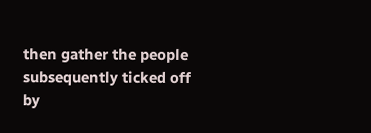then gather the people subsequently ticked off by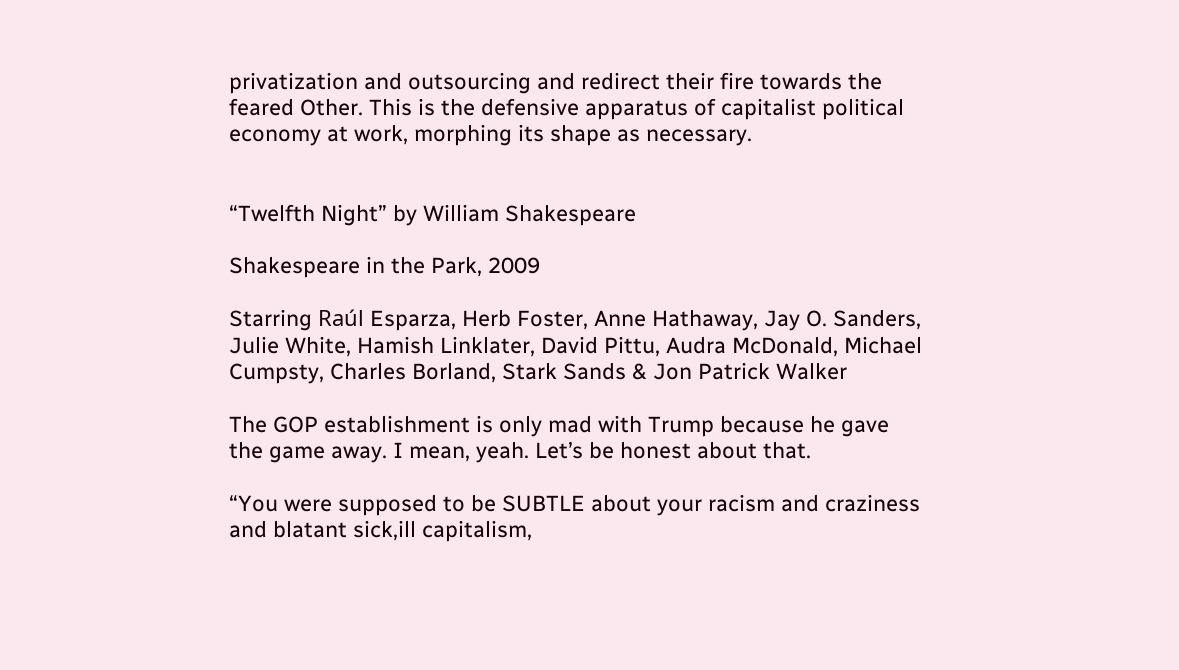privatization and outsourcing and redirect their fire towards the feared Other. This is the defensive apparatus of capitalist political economy at work, morphing its shape as necessary.


“Twelfth Night” by William Shakespeare

Shakespeare in the Park, 2009

Starring Raúl Esparza, Herb Foster, Anne Hathaway, Jay O. Sanders, Julie White, Hamish Linklater, David Pittu, Audra McDonald, Michael Cumpsty, Charles Borland, Stark Sands & Jon Patrick Walker

The GOP establishment is only mad with Trump because he gave the game away. I mean, yeah. Let’s be honest about that.

“You were supposed to be SUBTLE about your racism and craziness and blatant sick,ill capitalism,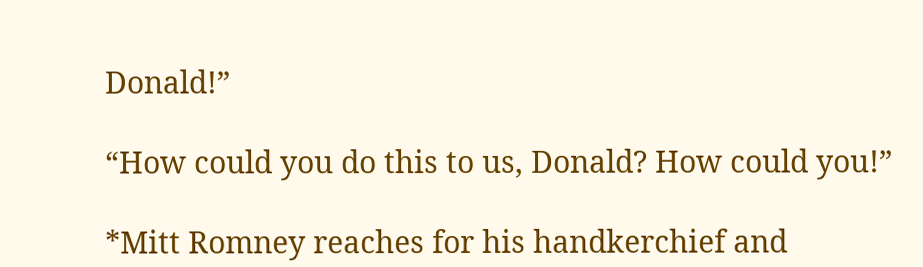Donald!”

“How could you do this to us, Donald? How could you!”

*Mitt Romney reaches for his handkerchief and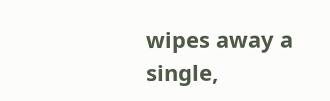wipes away a single,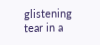glistening tear in a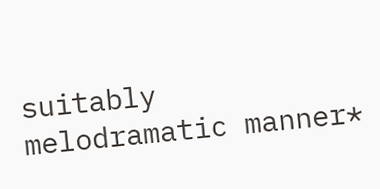suitably melodramatic manner*